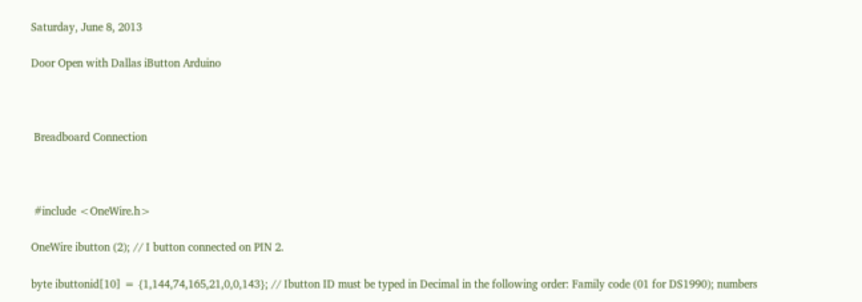Saturday, June 8, 2013

Door Open with Dallas iButton Arduino



 Breadboard Connection



 #include <OneWire.h>

OneWire ibutton (2); // I button connected on PIN 2.

byte ibuttonid[10] = {1,144,74,165,21,0,0,143}; // Ibutton ID must be typed in Decimal in the following order: Family code (01 for DS1990); numbers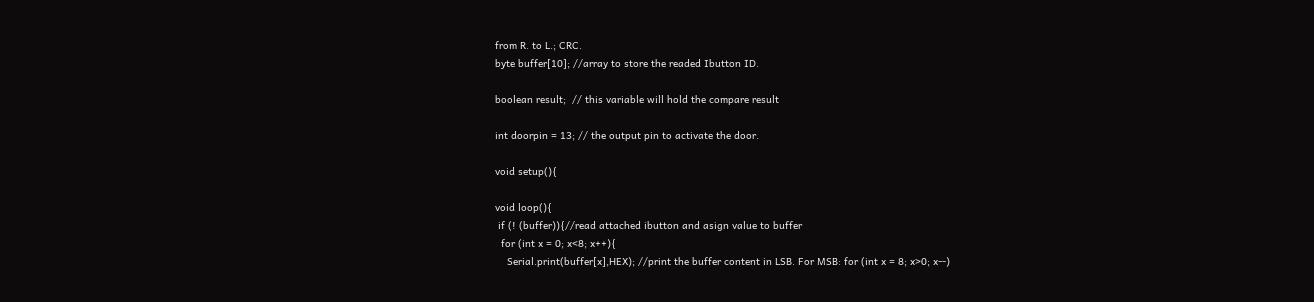from R. to L.; CRC.
byte buffer[10]; //array to store the readed Ibutton ID.

boolean result;  // this variable will hold the compare result

int doorpin = 13; // the output pin to activate the door.

void setup(){

void loop(){
 if (! (buffer)){//read attached ibutton and asign value to buffer
  for (int x = 0; x<8; x++){
    Serial.print(buffer[x],HEX); //print the buffer content in LSB. For MSB: for (int x = 8; x>0; x--)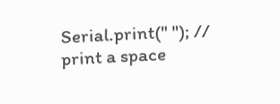Serial.print(" "); // print a space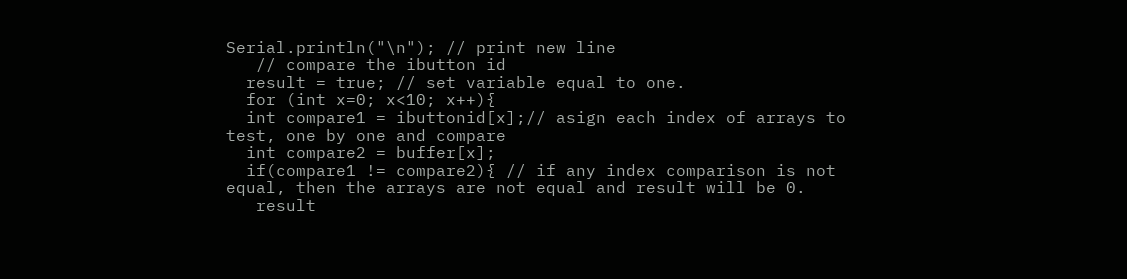Serial.println("\n"); // print new line
   // compare the ibutton id
  result = true; // set variable equal to one.
  for (int x=0; x<10; x++){
  int compare1 = ibuttonid[x];// asign each index of arrays to test, one by one and compare
  int compare2 = buffer[x];
  if(compare1 != compare2){ // if any index comparison is not equal, then the arrays are not equal and result will be 0.
   result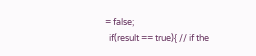= false;
  if(result == true){ // if the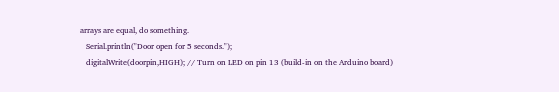arrays are equal, do something.
   Serial.println("Door open for 5 seconds.");
   digitalWrite(doorpin,HIGH); // Turn on LED on pin 13 (build-in on the Arduino board)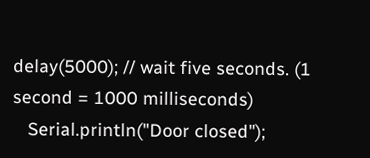delay(5000); // wait five seconds. (1 second = 1000 milliseconds)
   Serial.println("Door closed");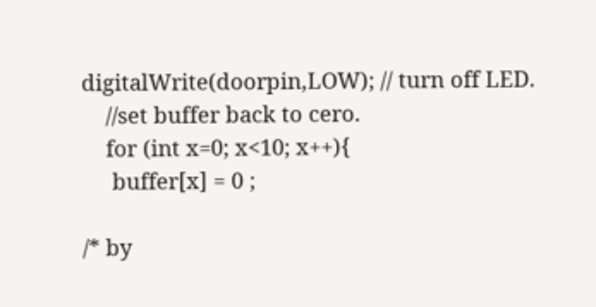digitalWrite(doorpin,LOW); // turn off LED.
    //set buffer back to cero.
    for (int x=0; x<10; x++){
     buffer[x] = 0 ;

/* by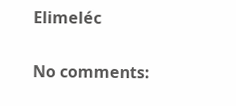Elimeléc

No comments: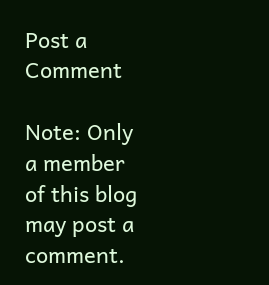Post a Comment

Note: Only a member of this blog may post a comment.